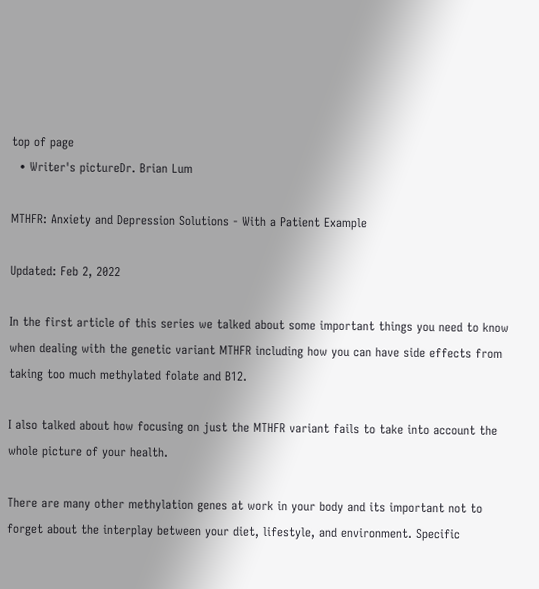top of page
  • Writer's pictureDr. Brian Lum

MTHFR: Anxiety and Depression Solutions - With a Patient Example

Updated: Feb 2, 2022

In the first article of this series we talked about some important things you need to know when dealing with the genetic variant MTHFR including how you can have side effects from taking too much methylated folate and B12.

I also talked about how focusing on just the MTHFR variant fails to take into account the whole picture of your health.

There are many other methylation genes at work in your body and its important not to forget about the interplay between your diet, lifestyle, and environment. Specific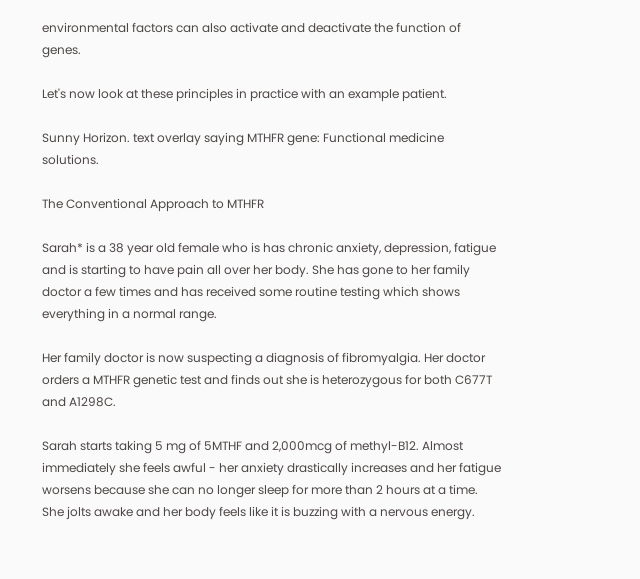environmental factors can also activate and deactivate the function of genes.

Let's now look at these principles in practice with an example patient.

Sunny Horizon. text overlay saying MTHFR gene: Functional medicine solutions.

The Conventional Approach to MTHFR

Sarah* is a 38 year old female who is has chronic anxiety, depression, fatigue and is starting to have pain all over her body. She has gone to her family doctor a few times and has received some routine testing which shows everything in a normal range.

Her family doctor is now suspecting a diagnosis of fibromyalgia. Her doctor orders a MTHFR genetic test and finds out she is heterozygous for both C677T and A1298C.

Sarah starts taking 5 mg of 5MTHF and 2,000mcg of methyl-B12. Almost immediately she feels awful - her anxiety drastically increases and her fatigue worsens because she can no longer sleep for more than 2 hours at a time. She jolts awake and her body feels like it is buzzing with a nervous energy.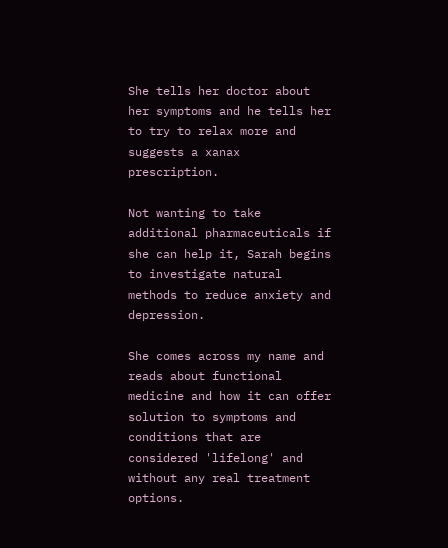She tells her doctor about her symptoms and he tells her to try to relax more and suggests a xanax prescription.

Not wanting to take additional pharmaceuticals if she can help it, Sarah begins to investigate natural methods to reduce anxiety and depression.

She comes across my name and reads about functional medicine and how it can offer solution to symptoms and conditions that are considered 'lifelong' and without any real treatment options.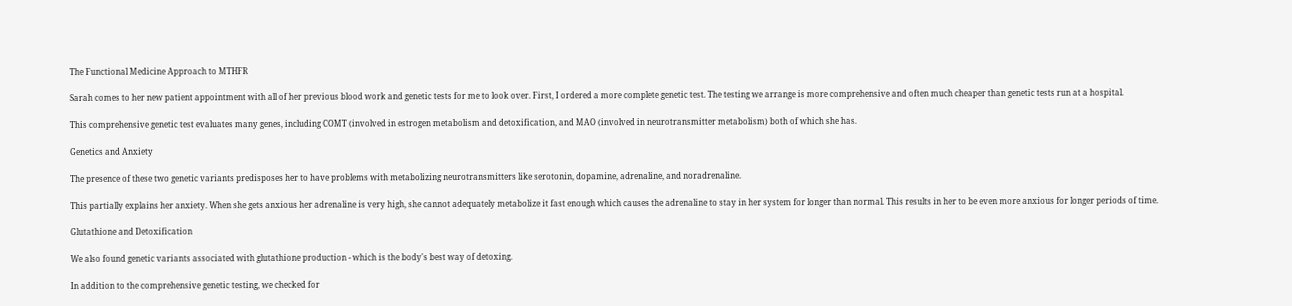The Functional Medicine Approach to MTHFR

Sarah comes to her new patient appointment with all of her previous blood work and genetic tests for me to look over. First, I ordered a more complete genetic test. The testing we arrange is more comprehensive and often much cheaper than genetic tests run at a hospital.

This comprehensive genetic test evaluates many genes, including COMT (involved in estrogen metabolism and detoxification, and MAO (involved in neurotransmitter metabolism) both of which she has.

Genetics and Anxiety

The presence of these two genetic variants predisposes her to have problems with metabolizing neurotransmitters like serotonin, dopamine, adrenaline, and noradrenaline.

This partially explains her anxiety. When she gets anxious her adrenaline is very high, she cannot adequately metabolize it fast enough which causes the adrenaline to stay in her system for longer than normal. This results in her to be even more anxious for longer periods of time.

Glutathione and Detoxification

We also found genetic variants associated with glutathione production - which is the body's best way of detoxing.

In addition to the comprehensive genetic testing, we checked for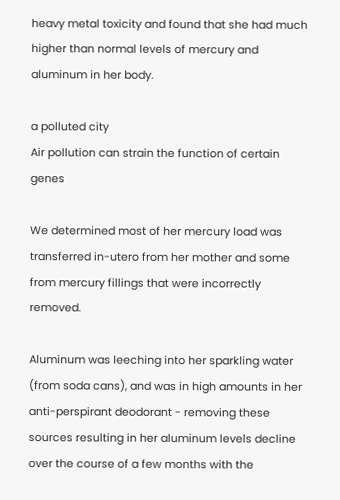heavy metal toxicity and found that she had much higher than normal levels of mercury and aluminum in her body.

a polluted city
Air pollution can strain the function of certain genes

We determined most of her mercury load was transferred in-utero from her mother and some from mercury fillings that were incorrectly removed.

Aluminum was leeching into her sparkling water (from soda cans), and was in high amounts in her anti-perspirant deodorant - removing these sources resulting in her aluminum levels decline over the course of a few months with the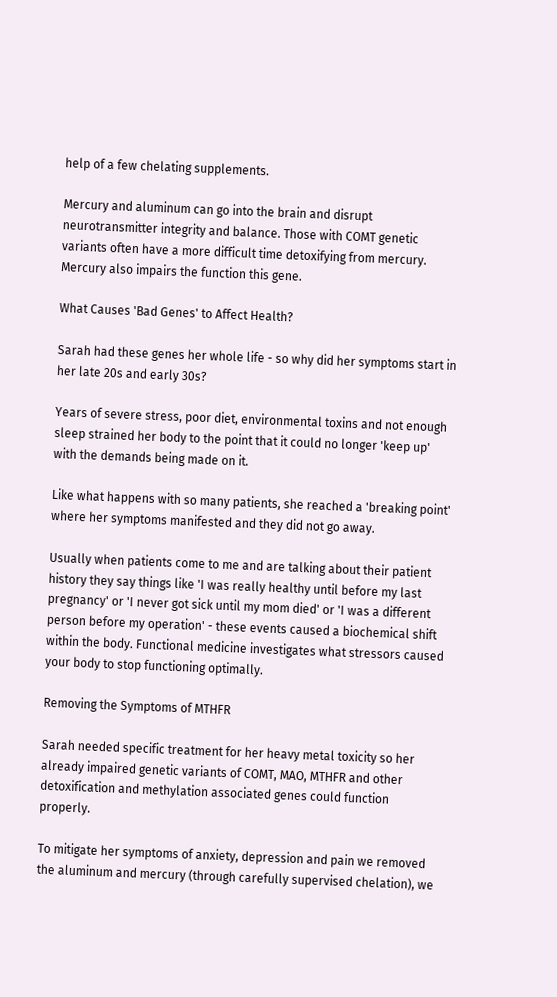help of a few chelating supplements.

Mercury and aluminum can go into the brain and disrupt neurotransmitter integrity and balance. Those with COMT genetic variants often have a more difficult time detoxifying from mercury. Mercury also impairs the function this gene.

What Causes 'Bad Genes' to Affect Health?

Sarah had these genes her whole life - so why did her symptoms start in her late 20s and early 30s?

Years of severe stress, poor diet, environmental toxins and not enough sleep strained her body to the point that it could no longer 'keep up' with the demands being made on it.

Like what happens with so many patients, she reached a 'breaking point' where her symptoms manifested and they did not go away.

Usually when patients come to me and are talking about their patient history they say things like 'I was really healthy until before my last pregnancy' or 'I never got sick until my mom died' or 'I was a different person before my operation' - these events caused a biochemical shift within the body. Functional medicine investigates what stressors caused your body to stop functioning optimally.

Removing the Symptoms of MTHFR

Sarah needed specific treatment for her heavy metal toxicity so her already impaired genetic variants of COMT, MAO, MTHFR and other detoxification and methylation associated genes could function properly.

To mitigate her symptoms of anxiety, depression and pain we removed the aluminum and mercury (through carefully supervised chelation), we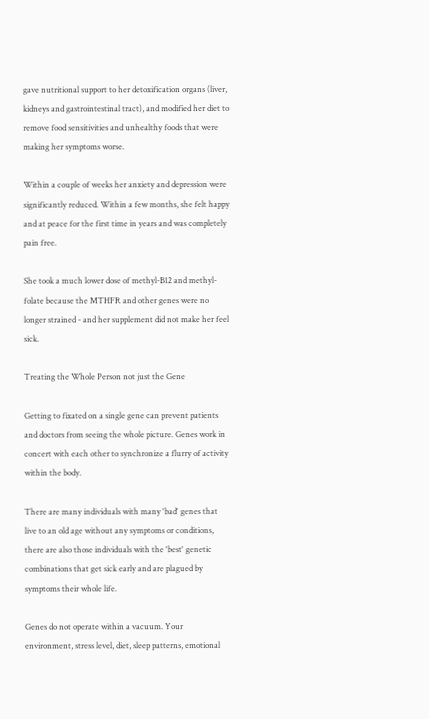gave nutritional support to her detoxification organs (liver, kidneys and gastrointestinal tract), and modified her diet to remove food sensitivities and unhealthy foods that were making her symptoms worse.

Within a couple of weeks her anxiety and depression were significantly reduced. Within a few months, she felt happy and at peace for the first time in years and was completely pain free.

She took a much lower dose of methyl-B12 and methyl-folate because the MTHFR and other genes were no longer strained - and her supplement did not make her feel sick.

Treating the Whole Person not just the Gene

Getting to fixated on a single gene can prevent patients and doctors from seeing the whole picture. Genes work in concert with each other to synchronize a flurry of activity within the body.

There are many individuals with many 'bad' genes that live to an old age without any symptoms or conditions, there are also those individuals with the 'best' genetic combinations that get sick early and are plagued by symptoms their whole life.

Genes do not operate within a vacuum. Your environment, stress level, diet, sleep patterns, emotional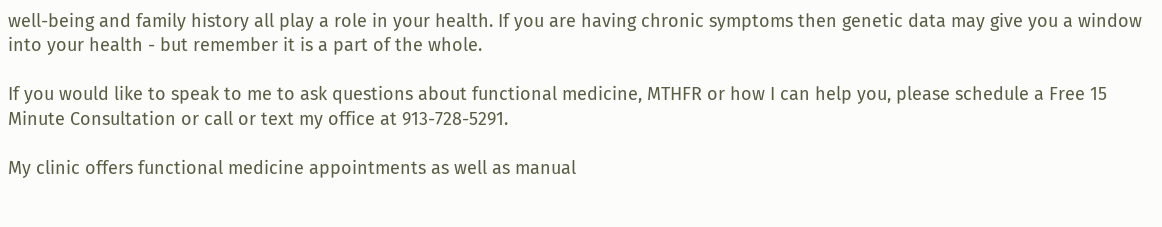well-being and family history all play a role in your health. If you are having chronic symptoms then genetic data may give you a window into your health - but remember it is a part of the whole.

If you would like to speak to me to ask questions about functional medicine, MTHFR or how I can help you, please schedule a Free 15 Minute Consultation or call or text my office at 913-728-5291.

My clinic offers functional medicine appointments as well as manual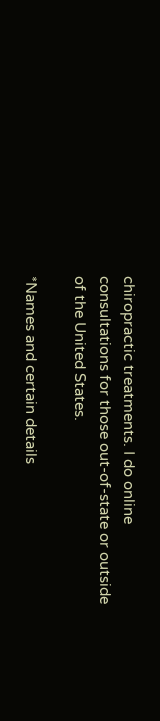chiropractic treatments. I do online consultations for those out-of-state or outside of the United States.

*Names and certain details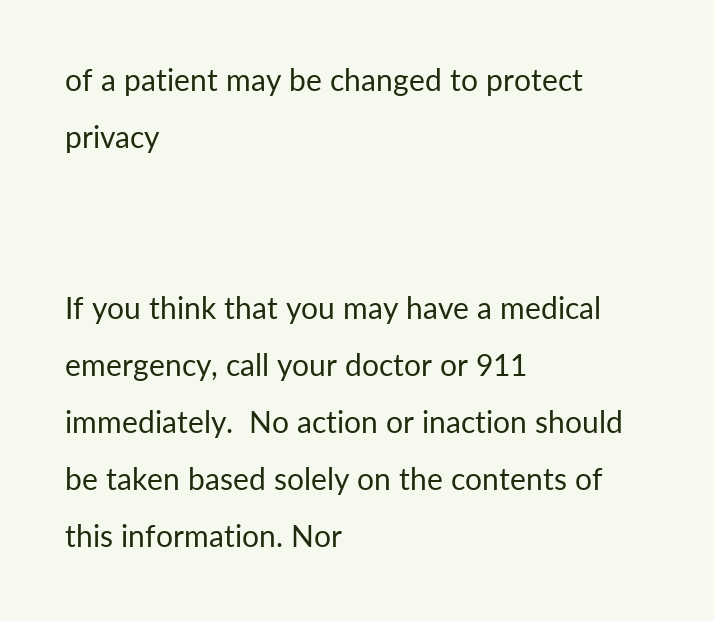of a patient may be changed to protect privacy


If you think that you may have a medical emergency, call your doctor or 911 immediately.  No action or inaction should be taken based solely on the contents of this information. Nor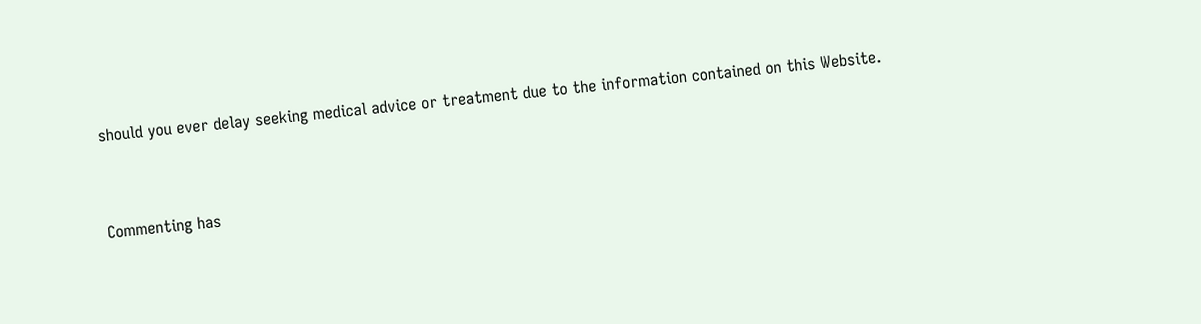should you ever delay seeking medical advice or treatment due to the information contained on this Website.


Commenting has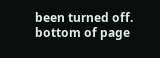been turned off.
bottom of page